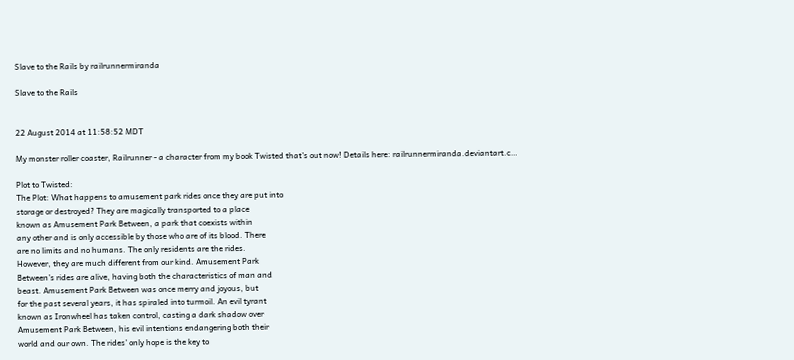Slave to the Rails by railrunnermiranda

Slave to the Rails


22 August 2014 at 11:58:52 MDT

My monster roller coaster, Railrunner - a character from my book Twisted that's out now! Details here: railrunnermiranda.deviantart.c…

Plot to Twisted:
The Plot: What happens to amusement park rides once they are put into
storage or destroyed? They are magically transported to a place
known as Amusement Park Between, a park that coexists within
any other and is only accessible by those who are of its blood. There
are no limits and no humans. The only residents are the rides.
However, they are much different from our kind. Amusement Park
Between’s rides are alive, having both the characteristics of man and
beast. Amusement Park Between was once merry and joyous, but
for the past several years, it has spiraled into turmoil. An evil tyrant
known as Ironwheel has taken control, casting a dark shadow over
Amusement Park Between, his evil intentions endangering both their
world and our own. The rides’ only hope is the key to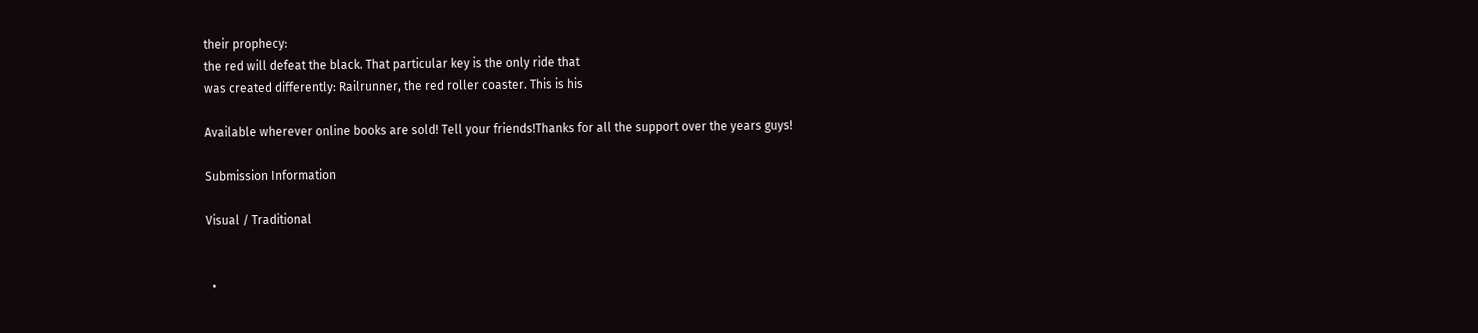their prophecy:
the red will defeat the black. That particular key is the only ride that
was created differently: Railrunner, the red roller coaster. This is his

Available wherever online books are sold! Tell your friends!Thanks for all the support over the years guys!

Submission Information

Visual / Traditional


  •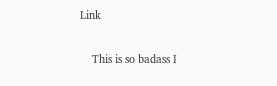Link

    This is so badass I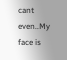cant even..My face is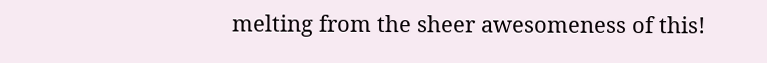melting from the sheer awesomeness of this!